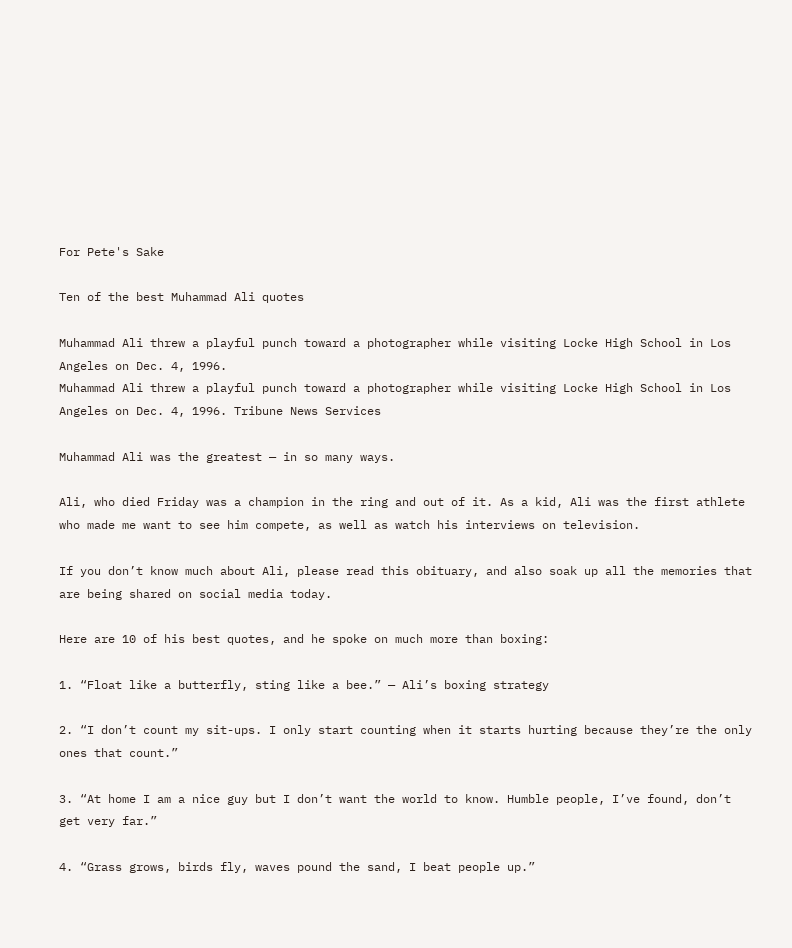For Pete's Sake

Ten of the best Muhammad Ali quotes

Muhammad Ali threw a playful punch toward a photographer while visiting Locke High School in Los Angeles on Dec. 4, 1996.
Muhammad Ali threw a playful punch toward a photographer while visiting Locke High School in Los Angeles on Dec. 4, 1996. Tribune News Services

Muhammad Ali was the greatest — in so many ways.

Ali, who died Friday was a champion in the ring and out of it. As a kid, Ali was the first athlete who made me want to see him compete, as well as watch his interviews on television.

If you don’t know much about Ali, please read this obituary, and also soak up all the memories that are being shared on social media today.

Here are 10 of his best quotes, and he spoke on much more than boxing:

1. “Float like a butterfly, sting like a bee.” — Ali’s boxing strategy

2. “I don’t count my sit-ups. I only start counting when it starts hurting because they’re the only ones that count.”

3. “At home I am a nice guy but I don’t want the world to know. Humble people, I’ve found, don’t get very far.”

4. “Grass grows, birds fly, waves pound the sand, I beat people up.”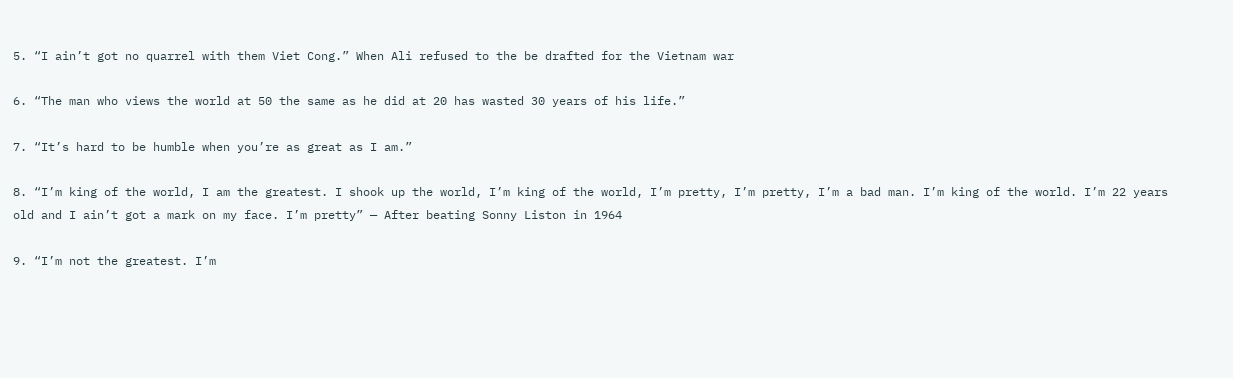5. “I ain’t got no quarrel with them Viet Cong.” When Ali refused to the be drafted for the Vietnam war

6. “The man who views the world at 50 the same as he did at 20 has wasted 30 years of his life.”

7. “It’s hard to be humble when you’re as great as I am.”

8. “I’m king of the world, I am the greatest. I shook up the world, I’m king of the world, I’m pretty, I’m pretty, I’m a bad man. I’m king of the world. I’m 22 years old and I ain’t got a mark on my face. I’m pretty” — After beating Sonny Liston in 1964

9. “I’m not the greatest. I’m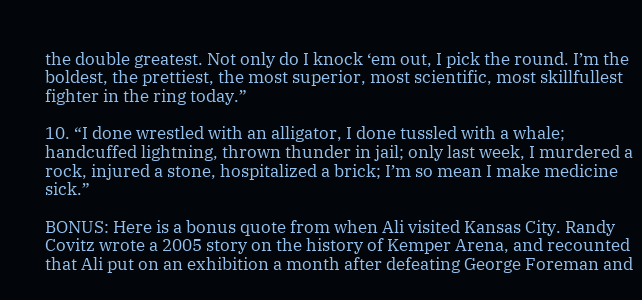the double greatest. Not only do I knock ‘em out, I pick the round. I’m the boldest, the prettiest, the most superior, most scientific, most skillfullest fighter in the ring today.”

10. “I done wrestled with an alligator, I done tussled with a whale; handcuffed lightning, thrown thunder in jail; only last week, I murdered a rock, injured a stone, hospitalized a brick; I’m so mean I make medicine sick.”

BONUS: Here is a bonus quote from when Ali visited Kansas City. Randy Covitz wrote a 2005 story on the history of Kemper Arena, and recounted that Ali put on an exhibition a month after defeating George Foreman and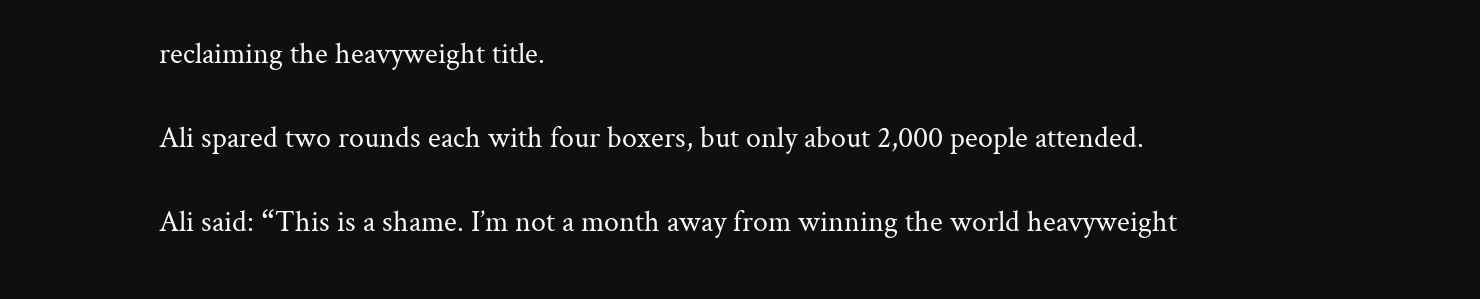reclaiming the heavyweight title.

Ali spared two rounds each with four boxers, but only about 2,000 people attended.

Ali said: “This is a shame. I’m not a month away from winning the world heavyweight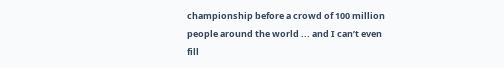championship before a crowd of 100 million people around the world ... and I can’t even fill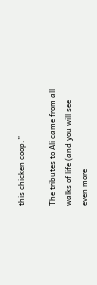this chicken coop.”

The tributes to Ali came from all walks of life (and you will see even more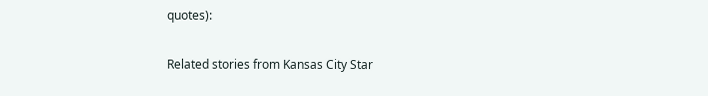quotes):

Related stories from Kansas City Star